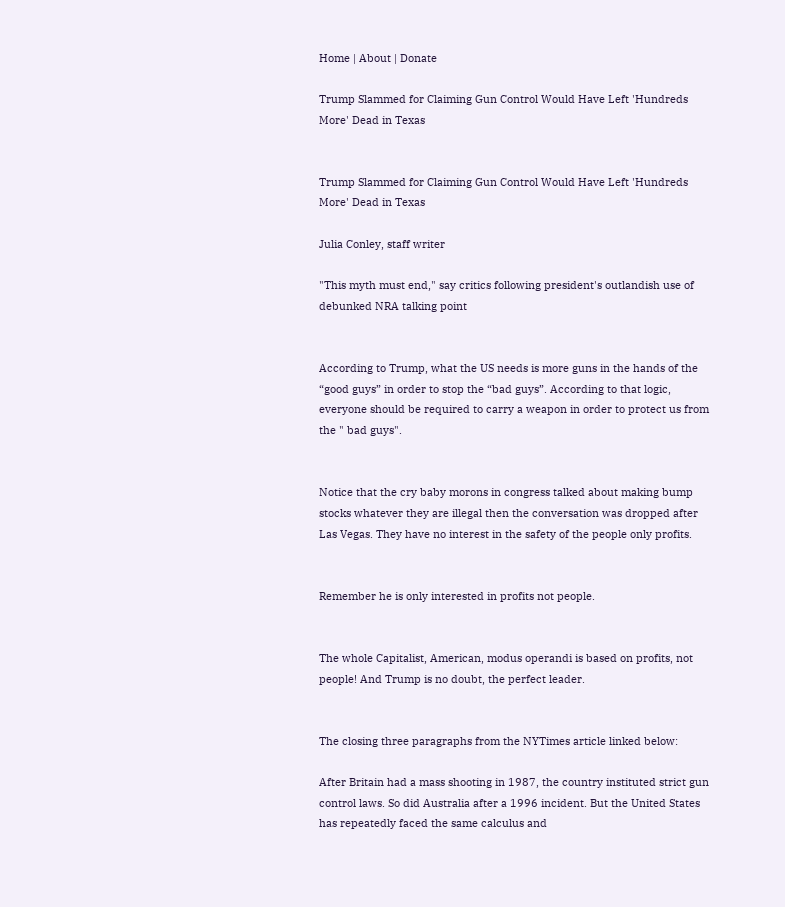Home | About | Donate

Trump Slammed for Claiming Gun Control Would Have Left 'Hundreds More' Dead in Texas


Trump Slammed for Claiming Gun Control Would Have Left 'Hundreds More' Dead in Texas

Julia Conley, staff writer

"This myth must end," say critics following president's outlandish use of debunked NRA talking point


According to Trump, what the US needs is more guns in the hands of the “good guys” in order to stop the “bad guys”. According to that logic, everyone should be required to carry a weapon in order to protect us from the " bad guys".


Notice that the cry baby morons in congress talked about making bump stocks whatever they are illegal then the conversation was dropped after Las Vegas. They have no interest in the safety of the people only profits.


Remember he is only interested in profits not people.


The whole Capitalist, American, modus operandi is based on profits, not people! And Trump is no doubt, the perfect leader.


The closing three paragraphs from the NYTimes article linked below:

After Britain had a mass shooting in 1987, the country instituted strict gun control laws. So did Australia after a 1996 incident. But the United States has repeatedly faced the same calculus and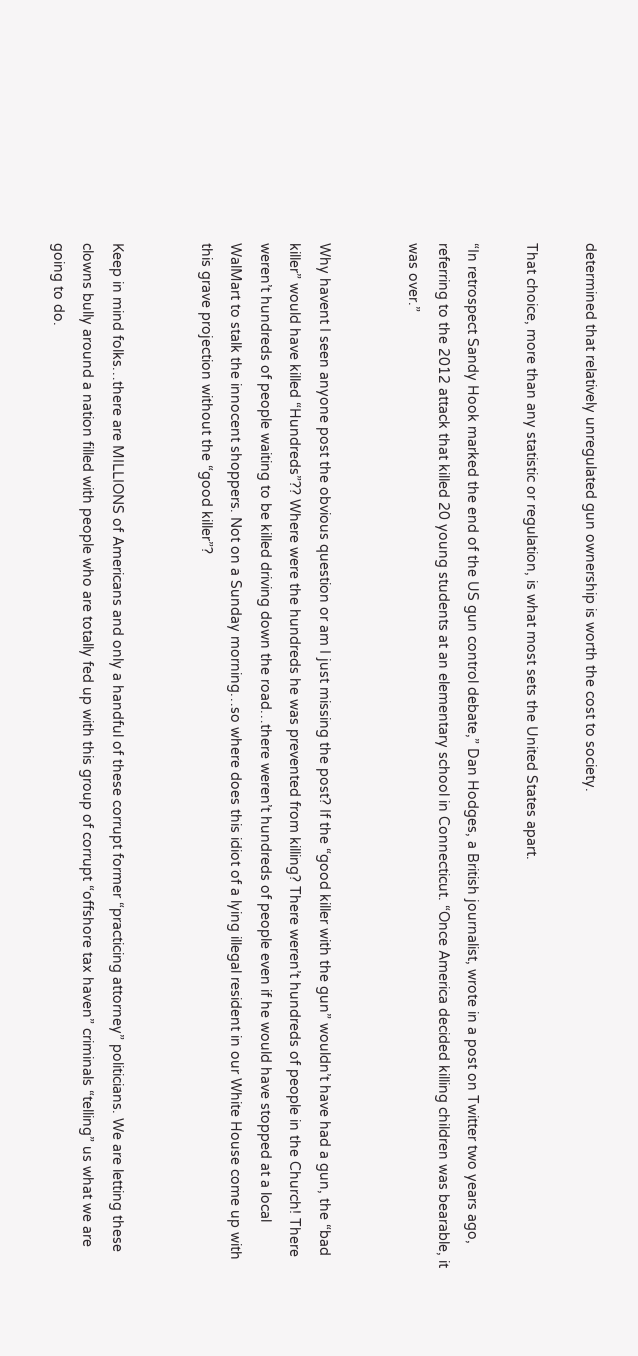determined that relatively unregulated gun ownership is worth the cost to society.

That choice, more than any statistic or regulation, is what most sets the United States apart.

“In retrospect Sandy Hook marked the end of the US gun control debate,” Dan Hodges, a British journalist, wrote in a post on Twitter two years ago, referring to the 2012 attack that killed 20 young students at an elementary school in Connecticut. “Once America decided killing children was bearable, it was over.”


Why havent I seen anyone post the obvious question or am I just missing the post? If the “good killer with the gun” wouldn’t have had a gun, the “bad killer” would have killed “Hundreds”?? Where were the hundreds he was prevented from killing? There weren’t hundreds of people in the Church! There weren’t hundreds of people waiting to be killed driving down the road…there weren’t hundreds of people even if he would have stopped at a local WalMart to stalk the innocent shoppers. Not on a Sunday morning…so where does this idiot of a lying illegal resident in our White House come up with this grave projection without the “good killer”?


Keep in mind folks…there are MILLIONS of Americans and only a handful of these corrupt former “practicing attorney” politicians. We are letting these clowns bully around a nation filled with people who are totally fed up with this group of corrupt “offshore tax haven” criminals “telling” us what we are going to do.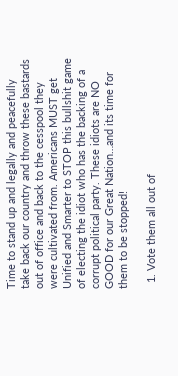Time to stand up and legally and peacefully take back our country and throw these bastards out of office and back to the cesspool they were cultivated from. Americans MUST get Unified and Smarter to STOP this bullshit game of electing the idiot who has the backing of a corrupt political party. These idiots are NO GOOD for our Great Nation…and its time for them to be stopped!

  1. Vote them all out of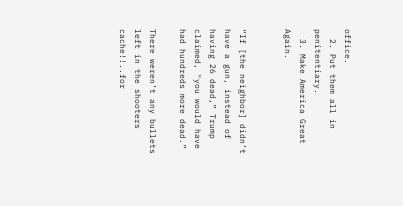office.
  2. Put them all in penitentiary.
  3. Make America Great Again.


“If [the neighbor] didn’t have a gun, instead of having 26 dead,” Trump claimed, "you would have had hundreds more dead.”

There weren’t any bullets left in the shooters cache!!..for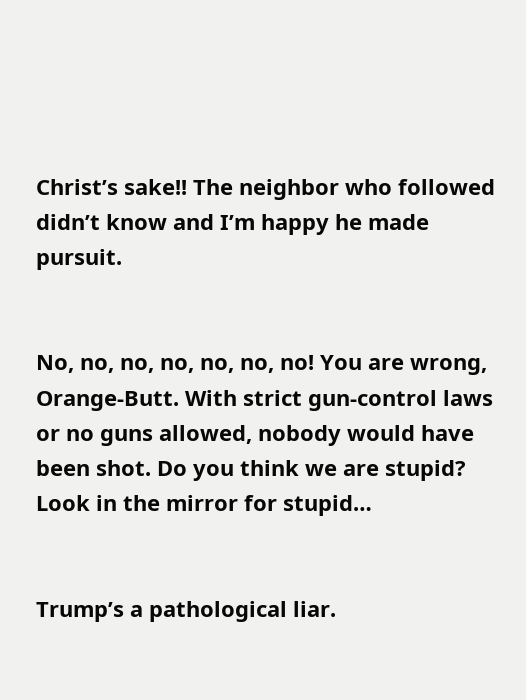Christ’s sake!! The neighbor who followed didn’t know and I’m happy he made pursuit.


No, no, no, no, no, no, no! You are wrong, Orange-Butt. With strict gun-control laws or no guns allowed, nobody would have been shot. Do you think we are stupid? Look in the mirror for stupid…


Trump’s a pathological liar.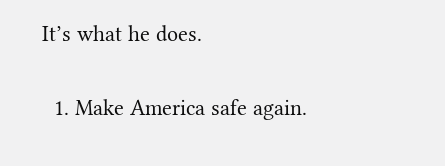It’s what he does.

  1. Make America safe again.